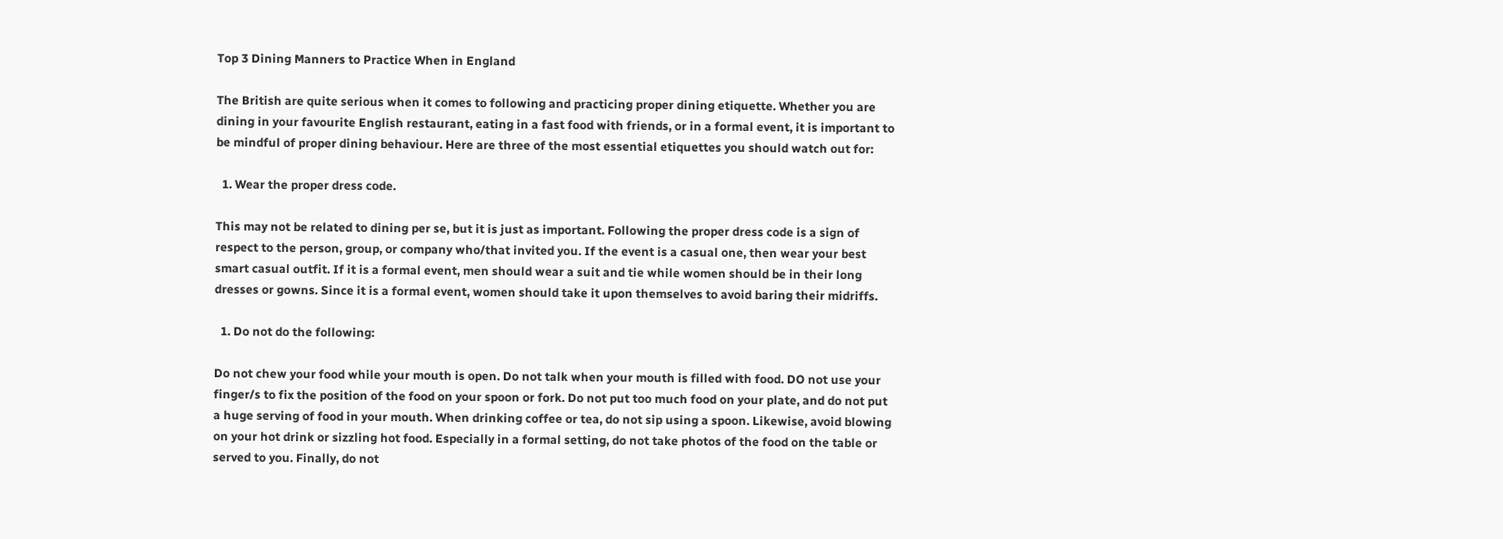Top 3 Dining Manners to Practice When in England

The British are quite serious when it comes to following and practicing proper dining etiquette. Whether you are dining in your favourite English restaurant, eating in a fast food with friends, or in a formal event, it is important to be mindful of proper dining behaviour. Here are three of the most essential etiquettes you should watch out for:

  1. Wear the proper dress code.

This may not be related to dining per se, but it is just as important. Following the proper dress code is a sign of respect to the person, group, or company who/that invited you. If the event is a casual one, then wear your best smart casual outfit. If it is a formal event, men should wear a suit and tie while women should be in their long dresses or gowns. Since it is a formal event, women should take it upon themselves to avoid baring their midriffs.

  1. Do not do the following:

Do not chew your food while your mouth is open. Do not talk when your mouth is filled with food. DO not use your finger/s to fix the position of the food on your spoon or fork. Do not put too much food on your plate, and do not put a huge serving of food in your mouth. When drinking coffee or tea, do not sip using a spoon. Likewise, avoid blowing on your hot drink or sizzling hot food. Especially in a formal setting, do not take photos of the food on the table or served to you. Finally, do not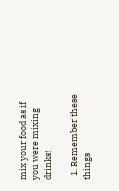mix your food as if you were mixing drinks!

  1. Remember these things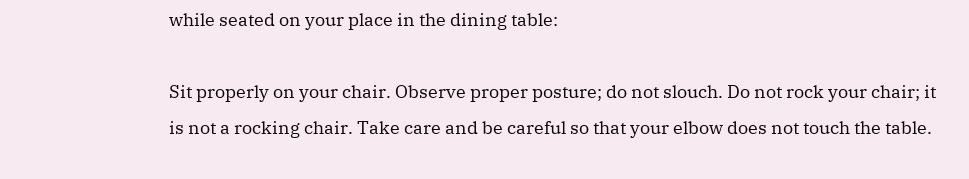while seated on your place in the dining table:

Sit properly on your chair. Observe proper posture; do not slouch. Do not rock your chair; it is not a rocking chair. Take care and be careful so that your elbow does not touch the table.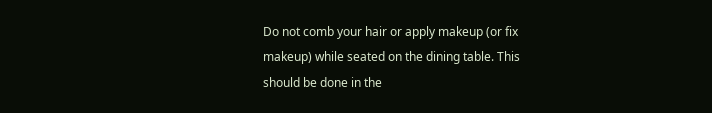Do not comb your hair or apply makeup (or fix makeup) while seated on the dining table. This should be done in the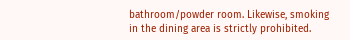bathroom/powder room. Likewise, smoking in the dining area is strictly prohibited.